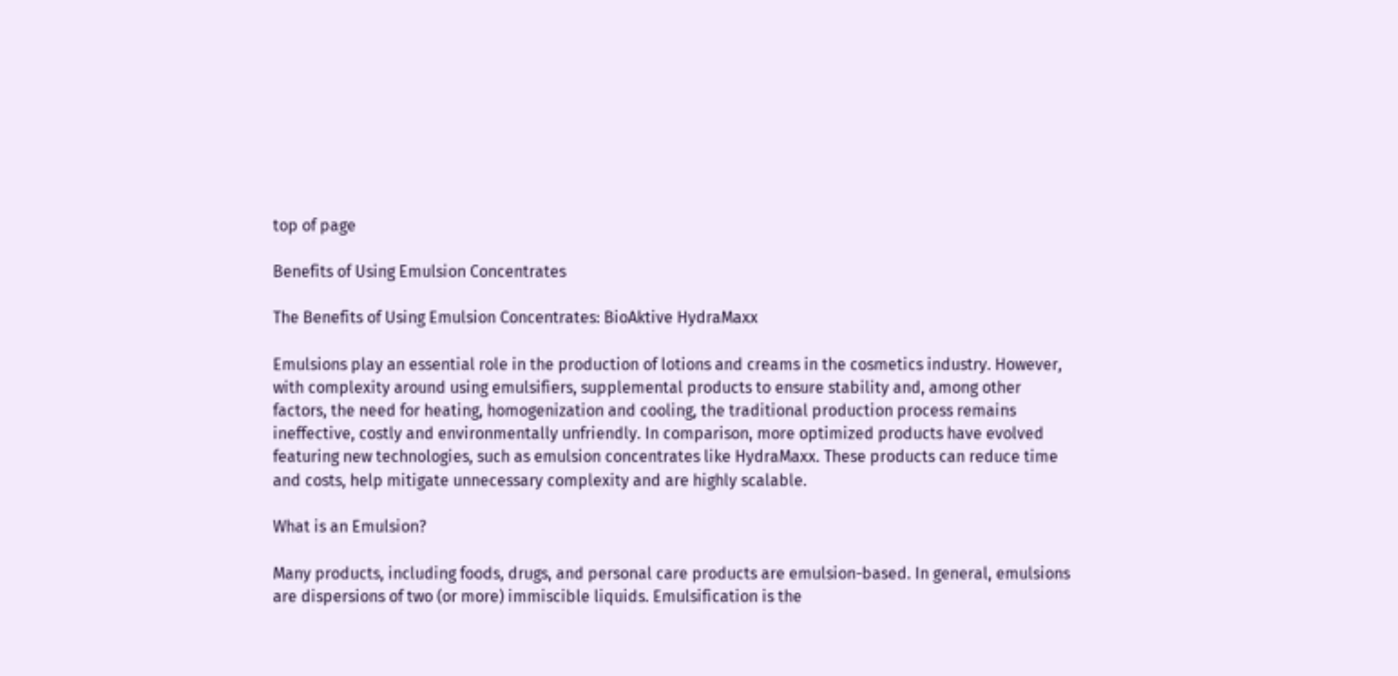top of page

Benefits of Using Emulsion Concentrates

The Benefits of Using Emulsion Concentrates: BioAktive HydraMaxx

Emulsions play an essential role in the production of lotions and creams in the cosmetics industry. However, with complexity around using emulsifiers, supplemental products to ensure stability and, among other factors, the need for heating, homogenization and cooling, the traditional production process remains ineffective, costly and environmentally unfriendly. In comparison, more optimized products have evolved featuring new technologies, such as emulsion concentrates like HydraMaxx. These products can reduce time and costs, help mitigate unnecessary complexity and are highly scalable.

What is an Emulsion?

Many products, including foods, drugs, and personal care products are emulsion-based. In general, emulsions are dispersions of two (or more) immiscible liquids. Emulsification is the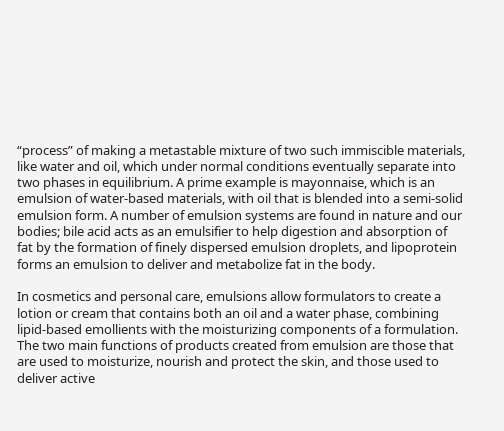“process” of making a metastable mixture of two such immiscible materials, like water and oil, which under normal conditions eventually separate into two phases in equilibrium. A prime example is mayonnaise, which is an emulsion of water-based materials, with oil that is blended into a semi-solid emulsion form. A number of emulsion systems are found in nature and our bodies; bile acid acts as an emulsifier to help digestion and absorption of fat by the formation of finely dispersed emulsion droplets, and lipoprotein forms an emulsion to deliver and metabolize fat in the body.

In cosmetics and personal care, emulsions allow formulators to create a lotion or cream that contains both an oil and a water phase, combining lipid-based emollients with the moisturizing components of a formulation. The two main functions of products created from emulsion are those that are used to moisturize, nourish and protect the skin, and those used to deliver active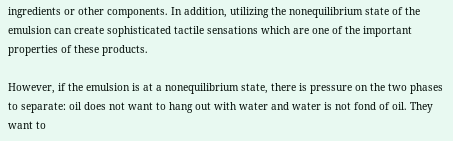ingredients or other components. In addition, utilizing the nonequilibrium state of the emulsion can create sophisticated tactile sensations which are one of the important properties of these products.

However, if the emulsion is at a nonequilibrium state, there is pressure on the two phases to separate: oil does not want to hang out with water and water is not fond of oil. They want to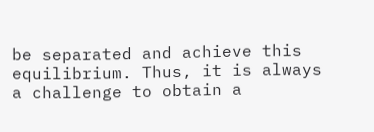be separated and achieve this equilibrium. Thus, it is always a challenge to obtain a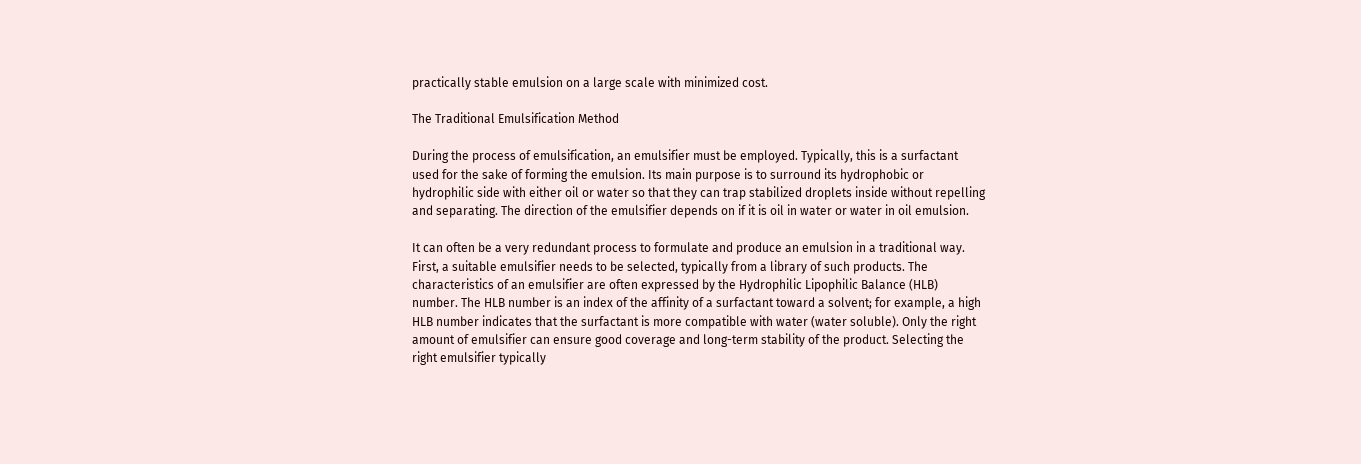practically stable emulsion on a large scale with minimized cost.

The Traditional Emulsification Method

During the process of emulsification, an emulsifier must be employed. Typically, this is a surfactant used for the sake of forming the emulsion. Its main purpose is to surround its hydrophobic or hydrophilic side with either oil or water so that they can trap stabilized droplets inside without repelling and separating. The direction of the emulsifier depends on if it is oil in water or water in oil emulsion.

It can often be a very redundant process to formulate and produce an emulsion in a traditional way. First, a suitable emulsifier needs to be selected, typically from a library of such products. The characteristics of an emulsifier are often expressed by the Hydrophilic Lipophilic Balance (HLB) number. The HLB number is an index of the affinity of a surfactant toward a solvent; for example, a high HLB number indicates that the surfactant is more compatible with water (water soluble). Only the right amount of emulsifier can ensure good coverage and long-term stability of the product. Selecting the right emulsifier typically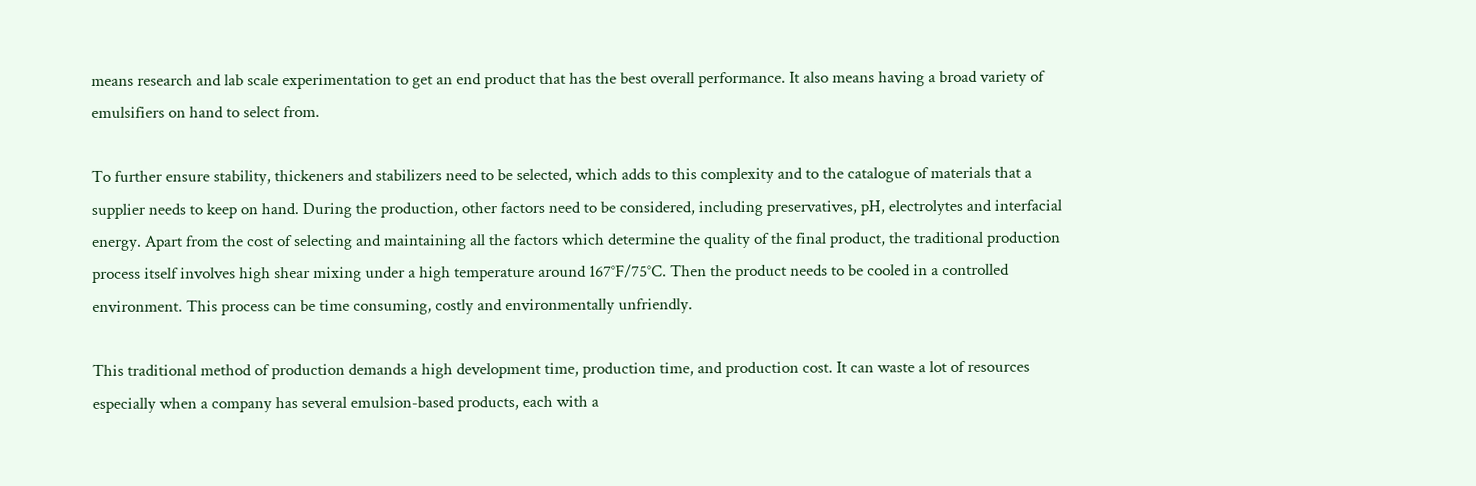means research and lab scale experimentation to get an end product that has the best overall performance. It also means having a broad variety of emulsifiers on hand to select from.

To further ensure stability, thickeners and stabilizers need to be selected, which adds to this complexity and to the catalogue of materials that a supplier needs to keep on hand. During the production, other factors need to be considered, including preservatives, pH, electrolytes and interfacial energy. Apart from the cost of selecting and maintaining all the factors which determine the quality of the final product, the traditional production process itself involves high shear mixing under a high temperature around 167°F/75°C. Then the product needs to be cooled in a controlled environment. This process can be time consuming, costly and environmentally unfriendly.

This traditional method of production demands a high development time, production time, and production cost. It can waste a lot of resources especially when a company has several emulsion-based products, each with a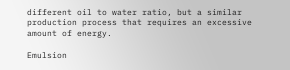different oil to water ratio, but a similar production process that requires an excessive amount of energy.

Emulsion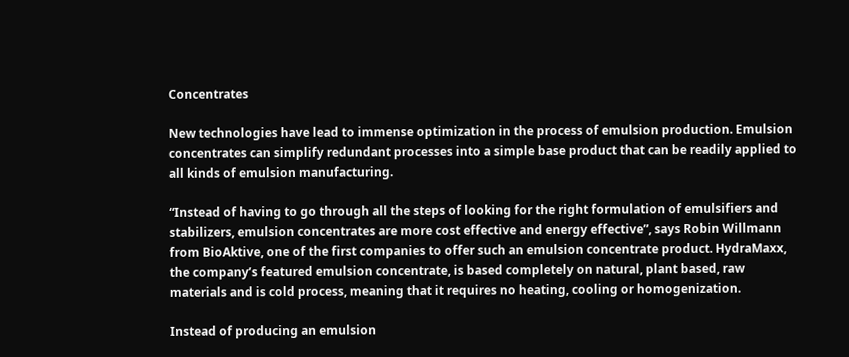Concentrates

New technologies have lead to immense optimization in the process of emulsion production. Emulsion concentrates can simplify redundant processes into a simple base product that can be readily applied to all kinds of emulsion manufacturing.

“Instead of having to go through all the steps of looking for the right formulation of emulsifiers and stabilizers, emulsion concentrates are more cost effective and energy effective”, says Robin Willmann from BioAktive, one of the first companies to offer such an emulsion concentrate product. HydraMaxx, the company’s featured emulsion concentrate, is based completely on natural, plant based, raw materials and is cold process, meaning that it requires no heating, cooling or homogenization.

Instead of producing an emulsion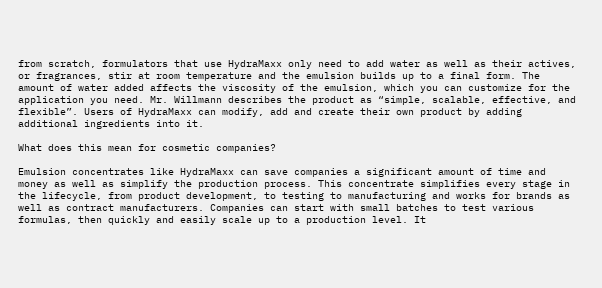from scratch, formulators that use HydraMaxx only need to add water as well as their actives, or fragrances, stir at room temperature and the emulsion builds up to a final form. The amount of water added affects the viscosity of the emulsion, which you can customize for the application you need. Mr. Willmann describes the product as “simple, scalable, effective, and flexible”. Users of HydraMaxx can modify, add and create their own product by adding additional ingredients into it.

What does this mean for cosmetic companies?

Emulsion concentrates like HydraMaxx can save companies a significant amount of time and money as well as simplify the production process. This concentrate simplifies every stage in the lifecycle, from product development, to testing to manufacturing and works for brands as well as contract manufacturers. Companies can start with small batches to test various formulas, then quickly and easily scale up to a production level. It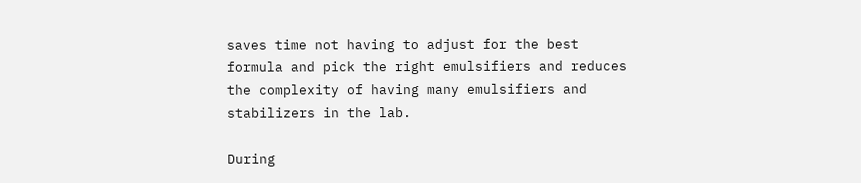saves time not having to adjust for the best formula and pick the right emulsifiers and reduces the complexity of having many emulsifiers and stabilizers in the lab.

During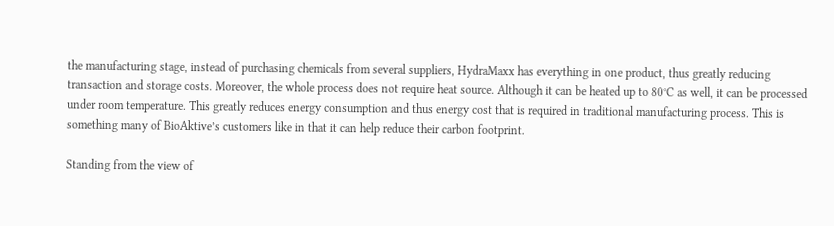the manufacturing stage, instead of purchasing chemicals from several suppliers, HydraMaxx has everything in one product, thus greatly reducing transaction and storage costs. Moreover, the whole process does not require heat source. Although it can be heated up to 80°C as well, it can be processed under room temperature. This greatly reduces energy consumption and thus energy cost that is required in traditional manufacturing process. This is something many of BioAktive’s customers like in that it can help reduce their carbon footprint.

Standing from the view of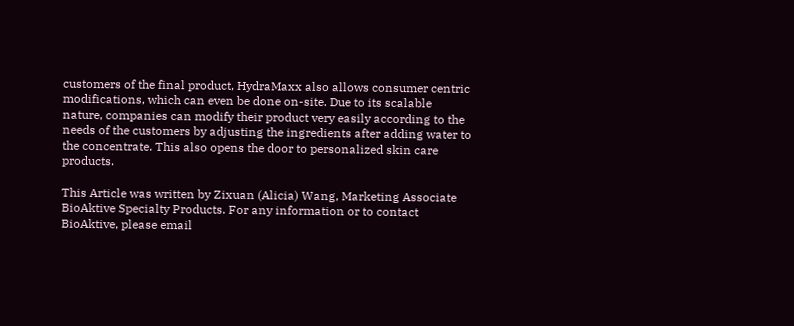customers of the final product, HydraMaxx also allows consumer centric modifications, which can even be done on-site. Due to its scalable nature, companies can modify their product very easily according to the needs of the customers by adjusting the ingredients after adding water to the concentrate. This also opens the door to personalized skin care products.

This Article was written by Zixuan (Alicia) Wang, Marketing Associate BioAktive Specialty Products. For any information or to contact BioAktive, please email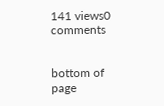141 views0 comments


bottom of page